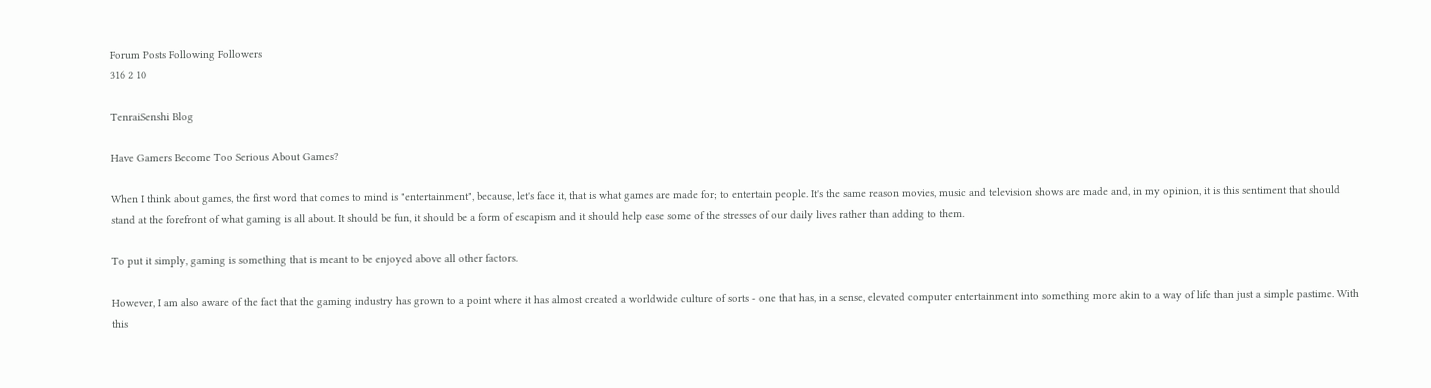Forum Posts Following Followers
316 2 10

TenraiSenshi Blog

Have Gamers Become Too Serious About Games?

When I think about games, the first word that comes to mind is "entertainment", because, let's face it, that is what games are made for; to entertain people. It's the same reason movies, music and television shows are made and, in my opinion, it is this sentiment that should stand at the forefront of what gaming is all about. It should be fun, it should be a form of escapism and it should help ease some of the stresses of our daily lives rather than adding to them.

To put it simply, gaming is something that is meant to be enjoyed above all other factors.

However, I am also aware of the fact that the gaming industry has grown to a point where it has almost created a worldwide culture of sorts - one that has, in a sense, elevated computer entertainment into something more akin to a way of life than just a simple pastime. With this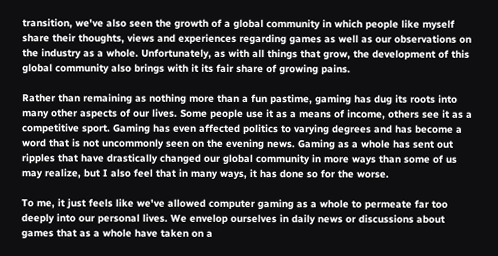transition, we've also seen the growth of a global community in which people like myself share their thoughts, views and experiences regarding games as well as our observations on the industry as a whole. Unfortunately, as with all things that grow, the development of this global community also brings with it its fair share of growing pains.

Rather than remaining as nothing more than a fun pastime, gaming has dug its roots into many other aspects of our lives. Some people use it as a means of income, others see it as a competitive sport. Gaming has even affected politics to varying degrees and has become a word that is not uncommonly seen on the evening news. Gaming as a whole has sent out ripples that have drastically changed our global community in more ways than some of us may realize, but I also feel that in many ways, it has done so for the worse.

To me, it just feels like we've allowed computer gaming as a whole to permeate far too deeply into our personal lives. We envelop ourselves in daily news or discussions about games that as a whole have taken on a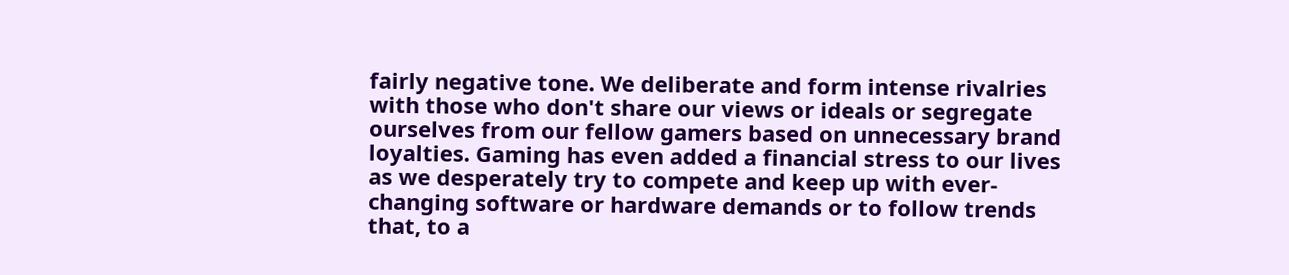fairly negative tone. We deliberate and form intense rivalries with those who don't share our views or ideals or segregate ourselves from our fellow gamers based on unnecessary brand loyalties. Gaming has even added a financial stress to our lives as we desperately try to compete and keep up with ever-changing software or hardware demands or to follow trends that, to a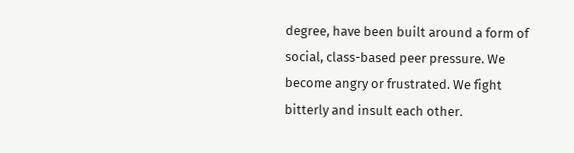degree, have been built around a form of social, class-based peer pressure. We become angry or frustrated. We fight bitterly and insult each other.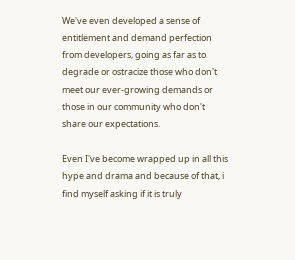We've even developed a sense of entitlement and demand perfection from developers, going as far as to degrade or ostracize those who don't meet our ever-growing demands or those in our community who don't share our expectations.

Even I've become wrapped up in all this hype and drama and because of that, i find myself asking if it is truly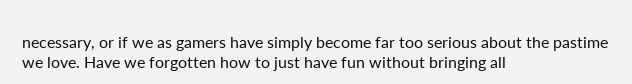necessary, or if we as gamers have simply become far too serious about the pastime we love. Have we forgotten how to just have fun without bringing all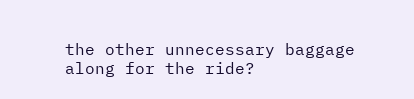the other unnecessary baggage along for the ride?